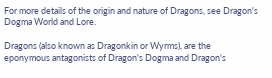For more details of the origin and nature of Dragons, see Dragon's Dogma World and Lore.

Dragons (also known as Dragonkin or Wyrms), are the eponymous antagonists of Dragon's Dogma and Dragon's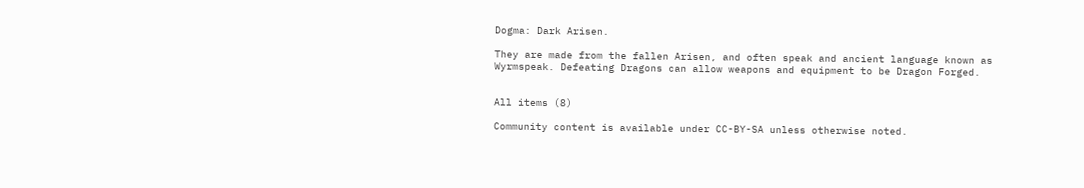Dogma: Dark Arisen.

They are made from the fallen Arisen, and often speak and ancient language known as Wyrmspeak. Defeating Dragons can allow weapons and equipment to be Dragon Forged.


All items (8)

Community content is available under CC-BY-SA unless otherwise noted.